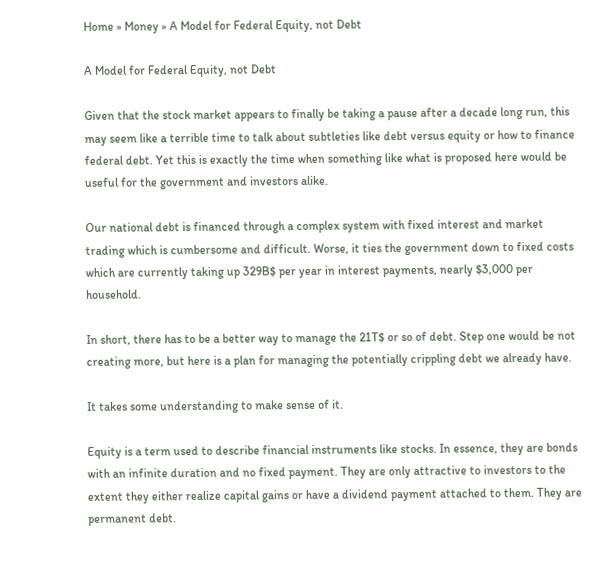Home » Money » A Model for Federal Equity, not Debt

A Model for Federal Equity, not Debt

Given that the stock market appears to finally be taking a pause after a decade long run, this may seem like a terrible time to talk about subtleties like debt versus equity or how to finance federal debt. Yet this is exactly the time when something like what is proposed here would be useful for the government and investors alike.

Our national debt is financed through a complex system with fixed interest and market trading which is cumbersome and difficult. Worse, it ties the government down to fixed costs which are currently taking up 329B$ per year in interest payments, nearly $3,000 per household.

In short, there has to be a better way to manage the 21T$ or so of debt. Step one would be not creating more, but here is a plan for managing the potentially crippling debt we already have.

It takes some understanding to make sense of it.

Equity is a term used to describe financial instruments like stocks. In essence, they are bonds with an infinite duration and no fixed payment. They are only attractive to investors to the extent they either realize capital gains or have a dividend payment attached to them. They are permanent debt.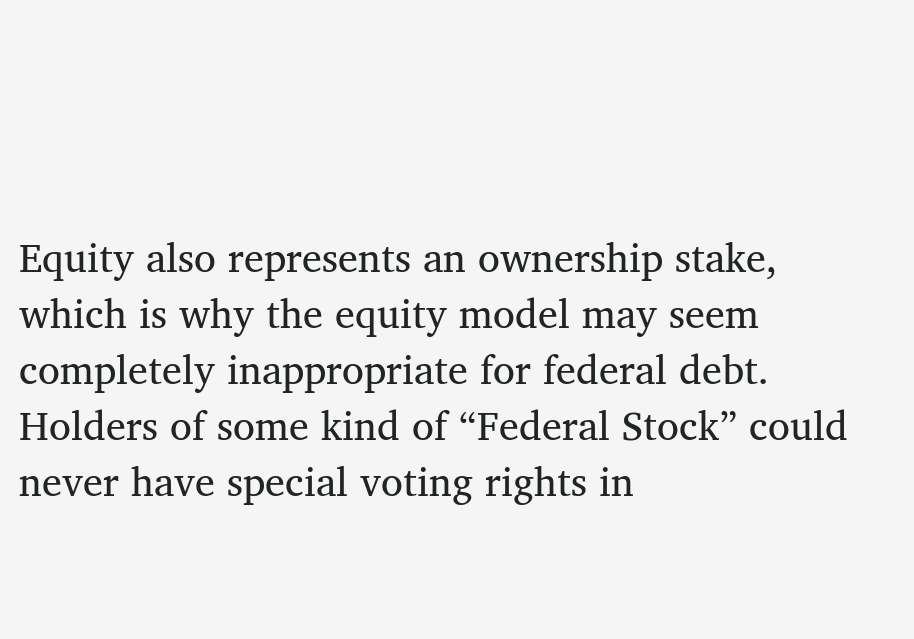Equity also represents an ownership stake, which is why the equity model may seem completely inappropriate for federal debt. Holders of some kind of “Federal Stock” could never have special voting rights in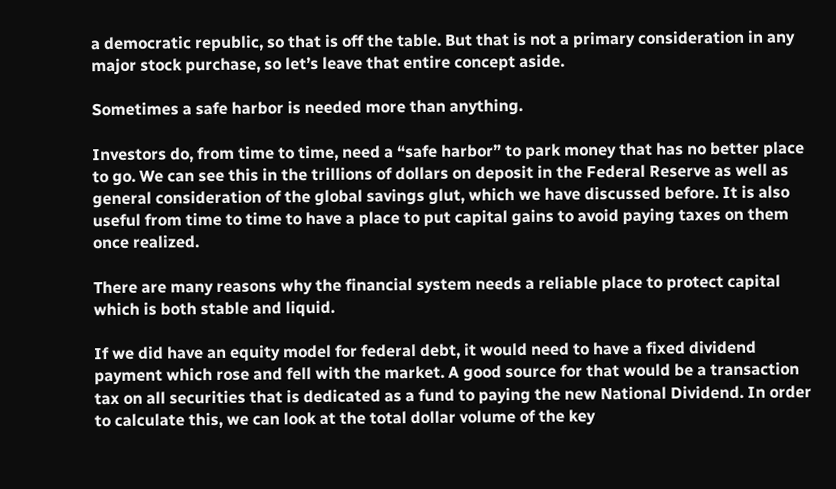a democratic republic, so that is off the table. But that is not a primary consideration in any major stock purchase, so let’s leave that entire concept aside.

Sometimes a safe harbor is needed more than anything.

Investors do, from time to time, need a “safe harbor” to park money that has no better place to go. We can see this in the trillions of dollars on deposit in the Federal Reserve as well as general consideration of the global savings glut, which we have discussed before. It is also useful from time to time to have a place to put capital gains to avoid paying taxes on them once realized.

There are many reasons why the financial system needs a reliable place to protect capital which is both stable and liquid.

If we did have an equity model for federal debt, it would need to have a fixed dividend payment which rose and fell with the market. A good source for that would be a transaction tax on all securities that is dedicated as a fund to paying the new National Dividend. In order to calculate this, we can look at the total dollar volume of the key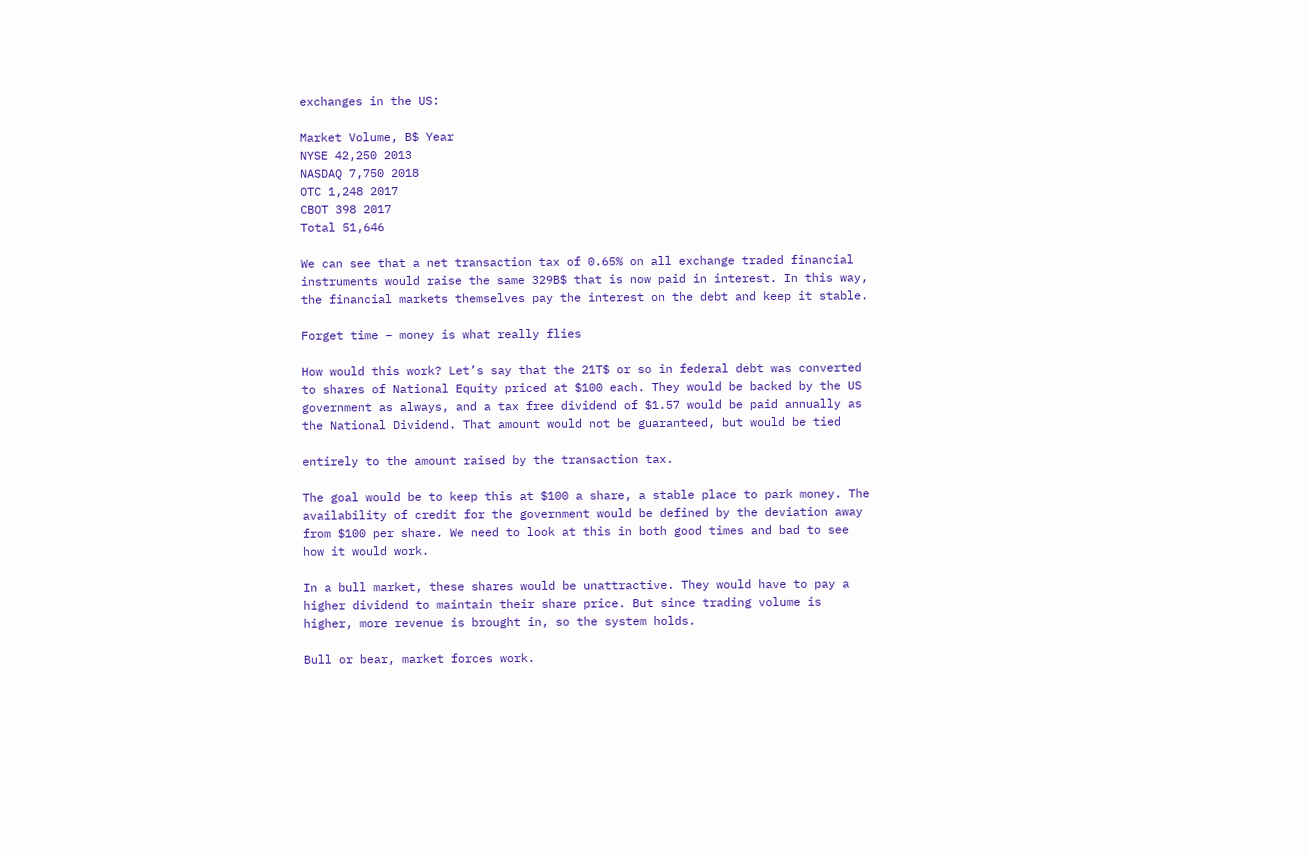exchanges in the US:

Market Volume, B$ Year
NYSE 42,250 2013
NASDAQ 7,750 2018
OTC 1,248 2017
CBOT 398 2017
Total 51,646

We can see that a net transaction tax of 0.65% on all exchange traded financial instruments would raise the same 329B$ that is now paid in interest. In this way, the financial markets themselves pay the interest on the debt and keep it stable.

Forget time – money is what really flies

How would this work? Let’s say that the 21T$ or so in federal debt was converted to shares of National Equity priced at $100 each. They would be backed by the US government as always, and a tax free dividend of $1.57 would be paid annually as the National Dividend. That amount would not be guaranteed, but would be tied

entirely to the amount raised by the transaction tax.

The goal would be to keep this at $100 a share, a stable place to park money. The availability of credit for the government would be defined by the deviation away from $100 per share. We need to look at this in both good times and bad to see how it would work.

In a bull market, these shares would be unattractive. They would have to pay a higher dividend to maintain their share price. But since trading volume is higher, more revenue is brought in, so the system holds.

Bull or bear, market forces work.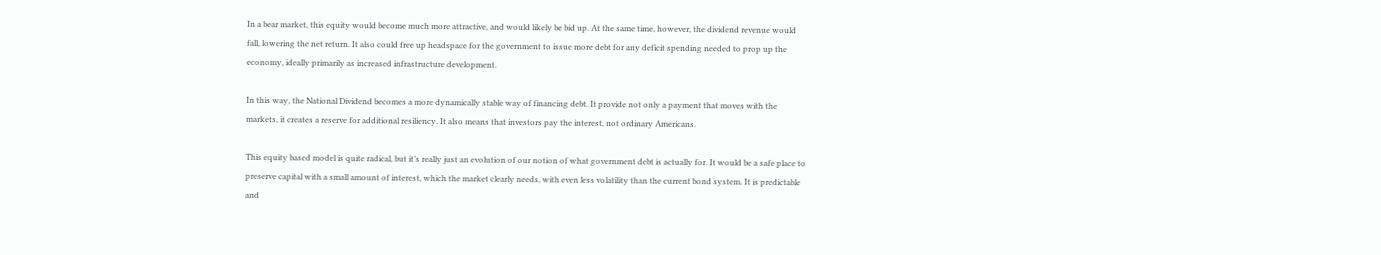In a bear market, this equity would become much more attractive, and would likely be bid up. At the same time, however, the dividend revenue would fall, lowering the net return. It also could free up headspace for the government to issue more debt for any deficit spending needed to prop up the economy, ideally primarily as increased infrastructure development.

In this way, the National Dividend becomes a more dynamically stable way of financing debt. It provide not only a payment that moves with the markets, it creates a reserve for additional resiliency. It also means that investors pay the interest, not ordinary Americans.

This equity based model is quite radical, but it’s really just an evolution of our notion of what government debt is actually for. It would be a safe place to preserve capital with a small amount of interest, which the market clearly needs, with even less volatility than the current bond system. It is predictable and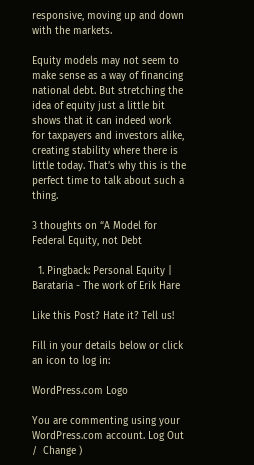responsive, moving up and down with the markets.

Equity models may not seem to make sense as a way of financing national debt. But stretching the idea of equity just a little bit shows that it can indeed work for taxpayers and investors alike, creating stability where there is little today. That’s why this is the perfect time to talk about such a thing.

3 thoughts on “A Model for Federal Equity, not Debt

  1. Pingback: Personal Equity | Barataria - The work of Erik Hare

Like this Post? Hate it? Tell us!

Fill in your details below or click an icon to log in:

WordPress.com Logo

You are commenting using your WordPress.com account. Log Out /  Change )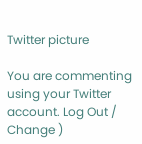Twitter picture

You are commenting using your Twitter account. Log Out /  Change )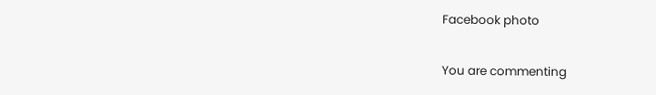Facebook photo

You are commenting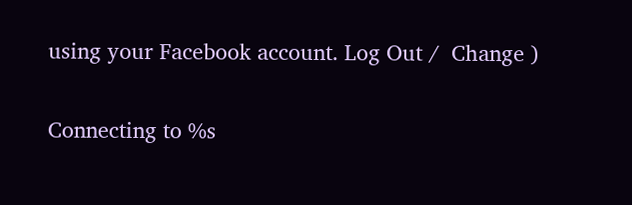using your Facebook account. Log Out /  Change )

Connecting to %s